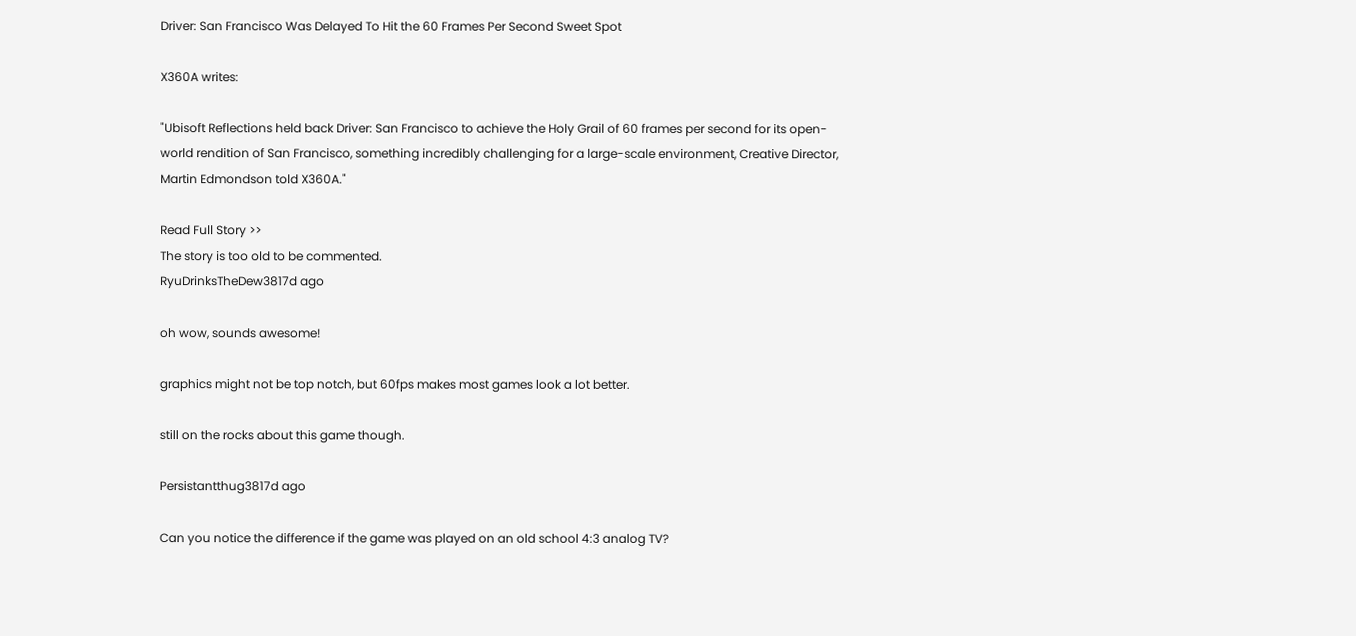Driver: San Francisco Was Delayed To Hit the 60 Frames Per Second Sweet Spot

X360A writes:

"Ubisoft Reflections held back Driver: San Francisco to achieve the Holy Grail of 60 frames per second for its open-world rendition of San Francisco, something incredibly challenging for a large-scale environment, Creative Director, Martin Edmondson told X360A."

Read Full Story >>
The story is too old to be commented.
RyuDrinksTheDew3817d ago

oh wow, sounds awesome!

graphics might not be top notch, but 60fps makes most games look a lot better.

still on the rocks about this game though.

Persistantthug3817d ago

Can you notice the difference if the game was played on an old school 4:3 analog TV?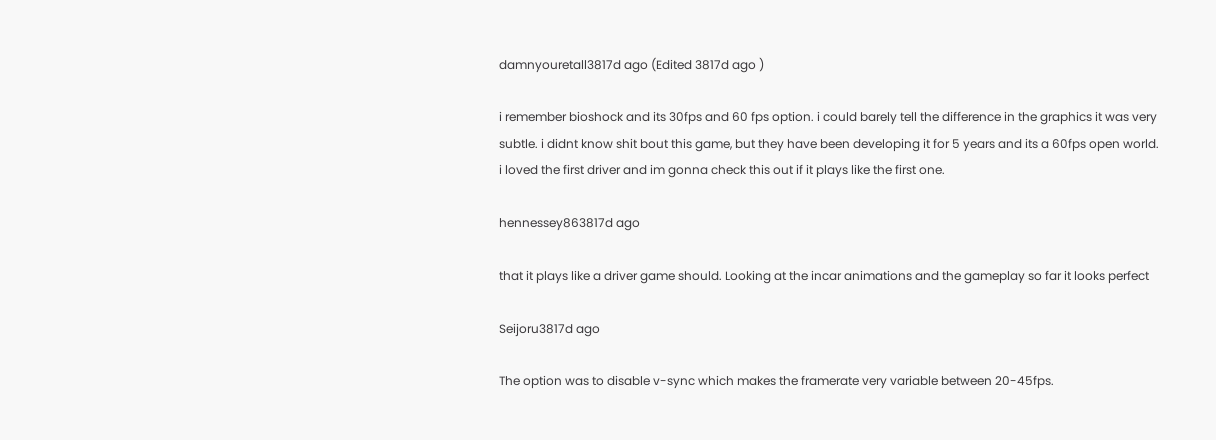damnyouretall3817d ago (Edited 3817d ago )

i remember bioshock and its 30fps and 60 fps option. i could barely tell the difference in the graphics it was very subtle. i didnt know shit bout this game, but they have been developing it for 5 years and its a 60fps open world. i loved the first driver and im gonna check this out if it plays like the first one.

hennessey863817d ago

that it plays like a driver game should. Looking at the incar animations and the gameplay so far it looks perfect

Seijoru3817d ago

The option was to disable v-sync which makes the framerate very variable between 20-45fps.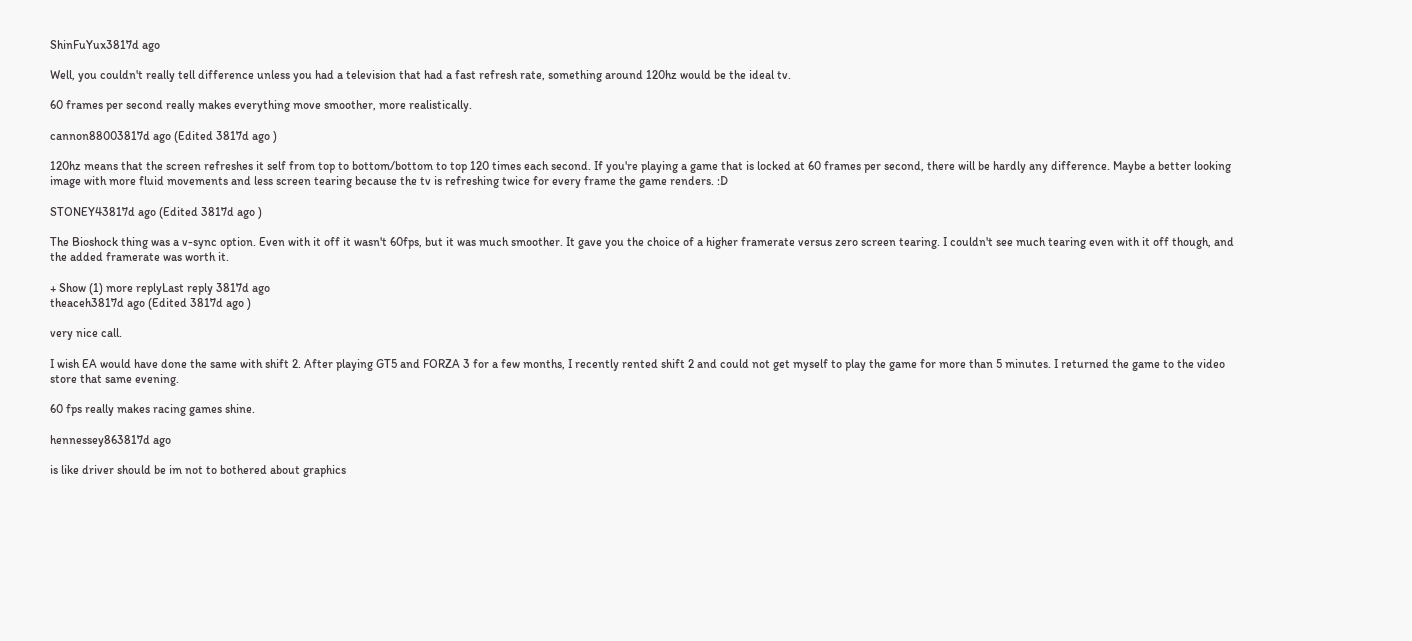ShinFuYux3817d ago

Well, you couldn't really tell difference unless you had a television that had a fast refresh rate, something around 120hz would be the ideal tv.

60 frames per second really makes everything move smoother, more realistically.

cannon88003817d ago (Edited 3817d ago )

120hz means that the screen refreshes it self from top to bottom/bottom to top 120 times each second. If you're playing a game that is locked at 60 frames per second, there will be hardly any difference. Maybe a better looking image with more fluid movements and less screen tearing because the tv is refreshing twice for every frame the game renders. :D

STONEY43817d ago (Edited 3817d ago )

The Bioshock thing was a v-sync option. Even with it off it wasn't 60fps, but it was much smoother. It gave you the choice of a higher framerate versus zero screen tearing. I couldn't see much tearing even with it off though, and the added framerate was worth it.

+ Show (1) more replyLast reply 3817d ago
theaceh3817d ago (Edited 3817d ago )

very nice call.

I wish EA would have done the same with shift 2. After playing GT5 and FORZA 3 for a few months, I recently rented shift 2 and could not get myself to play the game for more than 5 minutes. I returned the game to the video store that same evening.

60 fps really makes racing games shine.

hennessey863817d ago

is like driver should be im not to bothered about graphics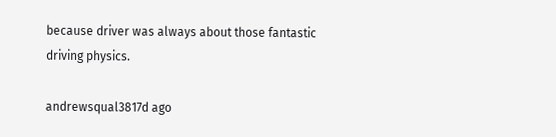because driver was always about those fantastic driving physics.

andrewsqual3817d ago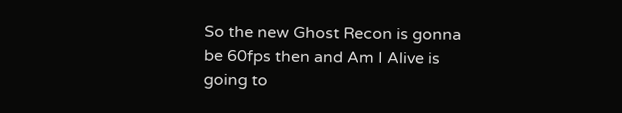So the new Ghost Recon is gonna be 60fps then and Am I Alive is going to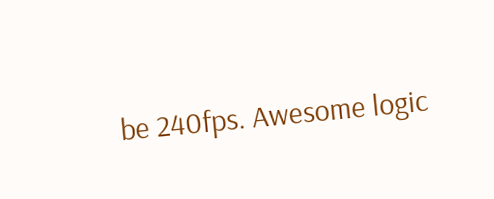be 240fps. Awesome logic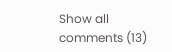Show all comments (13)